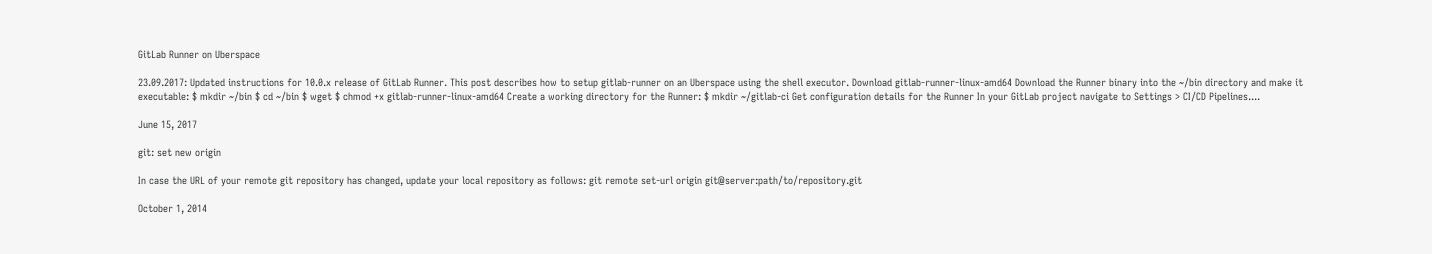GitLab Runner on Uberspace

23.09.2017: Updated instructions for 10.0.x release of GitLab Runner. This post describes how to setup gitlab-runner on an Uberspace using the shell executor. Download gitlab-runner-linux-amd64 Download the Runner binary into the ~/bin directory and make it executable: $ mkdir ~/bin $ cd ~/bin $ wget $ chmod +x gitlab-runner-linux-amd64 Create a working directory for the Runner: $ mkdir ~/gitlab-ci Get configuration details for the Runner In your GitLab project navigate to Settings > CI/CD Pipelines....

June 15, 2017

git: set new origin

In case the URL of your remote git repository has changed, update your local repository as follows: git remote set-url origin git@server:path/to/repository.git

October 1, 2014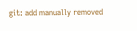git: add manually removed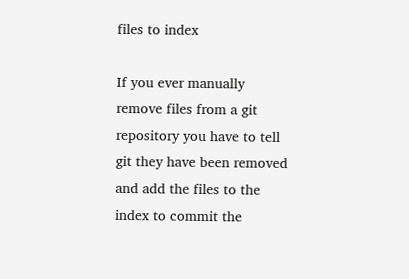files to index

If you ever manually remove files from a git repository you have to tell git they have been removed and add the files to the index to commit the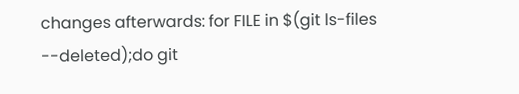changes afterwards: for FILE in $(git ls-files --deleted);do git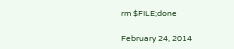rm $FILE;done

February 24, 2014